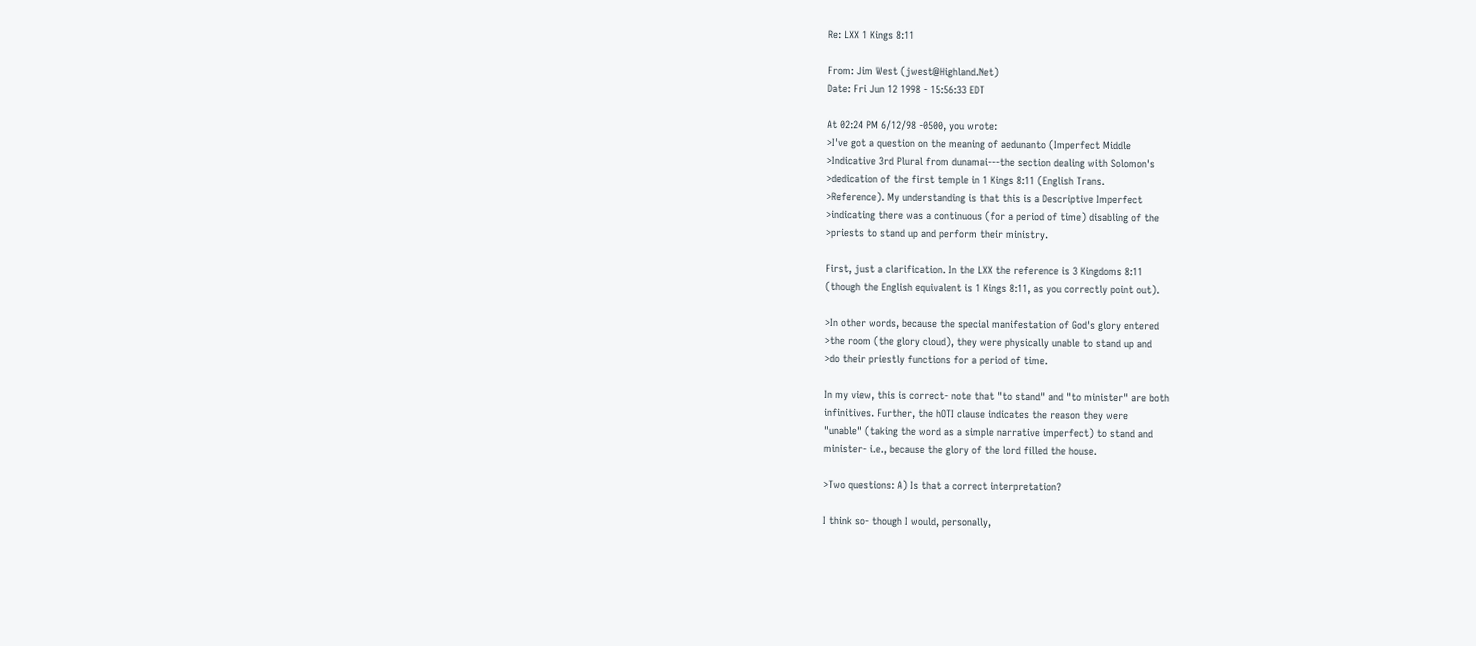Re: LXX 1 Kings 8:11

From: Jim West (jwest@Highland.Net)
Date: Fri Jun 12 1998 - 15:56:33 EDT

At 02:24 PM 6/12/98 -0500, you wrote:
>I've got a question on the meaning of aedunanto (Imperfect Middle
>Indicative 3rd Plural from dunamai---the section dealing with Solomon's
>dedication of the first temple in 1 Kings 8:11 (English Trans.
>Reference). My understanding is that this is a Descriptive Imperfect
>indicating there was a continuous (for a period of time) disabling of the
>priests to stand up and perform their ministry.

First, just a clarification. In the LXX the reference is 3 Kingdoms 8:11
(though the English equivalent is 1 Kings 8:11, as you correctly point out).

>In other words, because the special manifestation of God's glory entered
>the room (the glory cloud), they were physically unable to stand up and
>do their priestly functions for a period of time.

In my view, this is correct- note that "to stand" and "to minister" are both
infinitives. Further, the hOTI clause indicates the reason they were
"unable" (taking the word as a simple narrative imperfect) to stand and
minister- i.e., because the glory of the lord filled the house.

>Two questions: A) Is that a correct interpretation?

I think so- though I would, personally,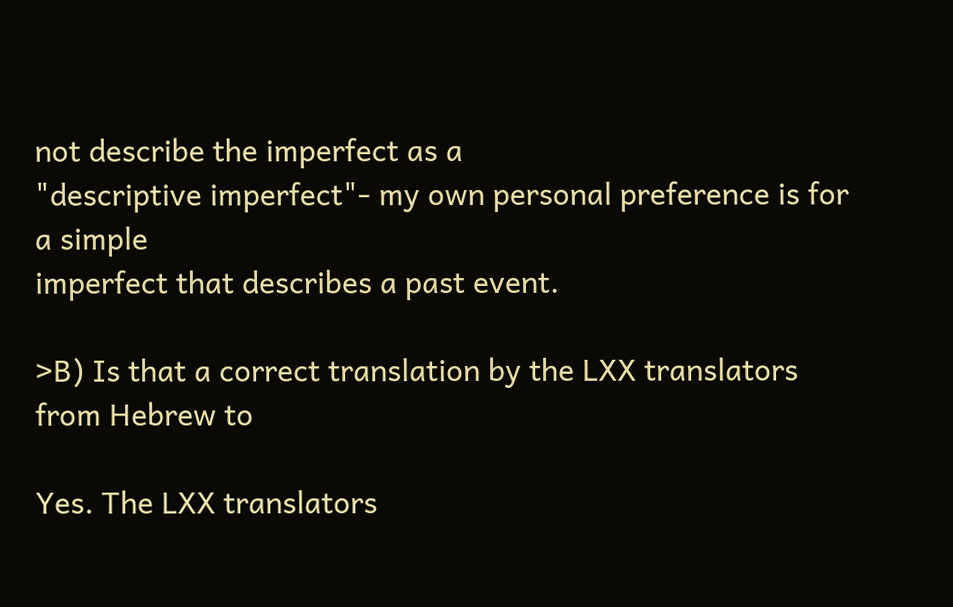not describe the imperfect as a
"descriptive imperfect"- my own personal preference is for a simple
imperfect that describes a past event.

>B) Is that a correct translation by the LXX translators from Hebrew to

Yes. The LXX translators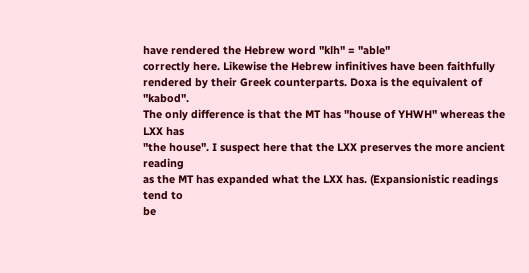have rendered the Hebrew word "klh" = "able"
correctly here. Likewise the Hebrew infinitives have been faithfully
rendered by their Greek counterparts. Doxa is the equivalent of "kabod".
The only difference is that the MT has "house of YHWH" whereas the LXX has
"the house". I suspect here that the LXX preserves the more ancient reading
as the MT has expanded what the LXX has. (Expansionistic readings tend to
be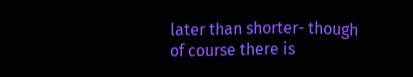later than shorter- though of course there is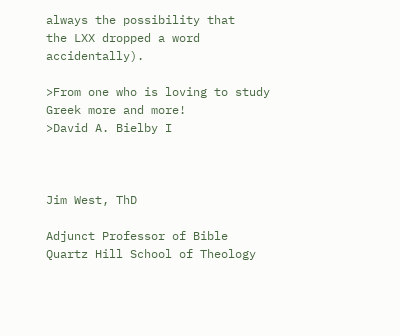always the possibility that
the LXX dropped a word accidentally).

>From one who is loving to study Greek more and more!
>David A. Bielby I



Jim West, ThD

Adjunct Professor of Bible
Quartz Hill School of Theology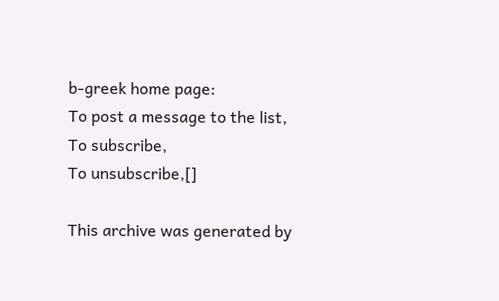b-greek home page:
To post a message to the list,
To subscribe,
To unsubscribe,[]

This archive was generated by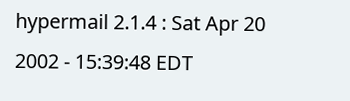hypermail 2.1.4 : Sat Apr 20 2002 - 15:39:48 EDT